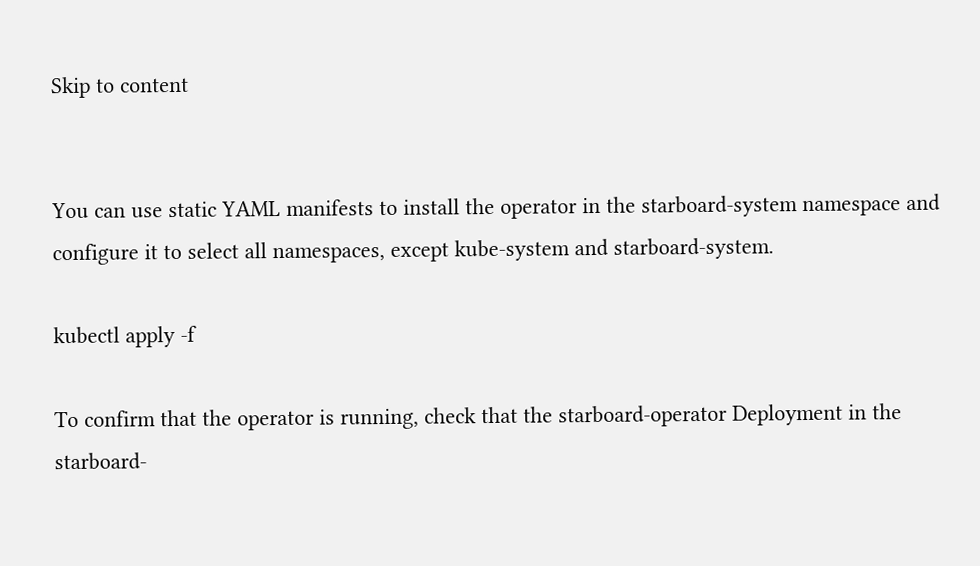Skip to content


You can use static YAML manifests to install the operator in the starboard-system namespace and configure it to select all namespaces, except kube-system and starboard-system.

kubectl apply -f

To confirm that the operator is running, check that the starboard-operator Deployment in the starboard-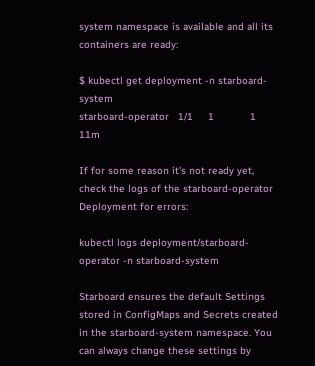system namespace is available and all its containers are ready:

$ kubectl get deployment -n starboard-system
starboard-operator   1/1     1            1           11m

If for some reason it's not ready yet, check the logs of the starboard-operator Deployment for errors:

kubectl logs deployment/starboard-operator -n starboard-system

Starboard ensures the default Settings stored in ConfigMaps and Secrets created in the starboard-system namespace. You can always change these settings by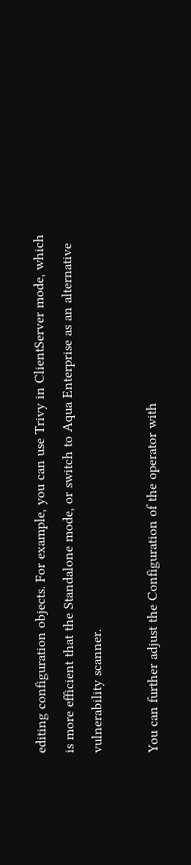editing configuration objects. For example, you can use Trivy in ClientServer mode, which is more efficient that the Standalone mode, or switch to Aqua Enterprise as an alternative vulnerability scanner.

You can further adjust the Configuration of the operator with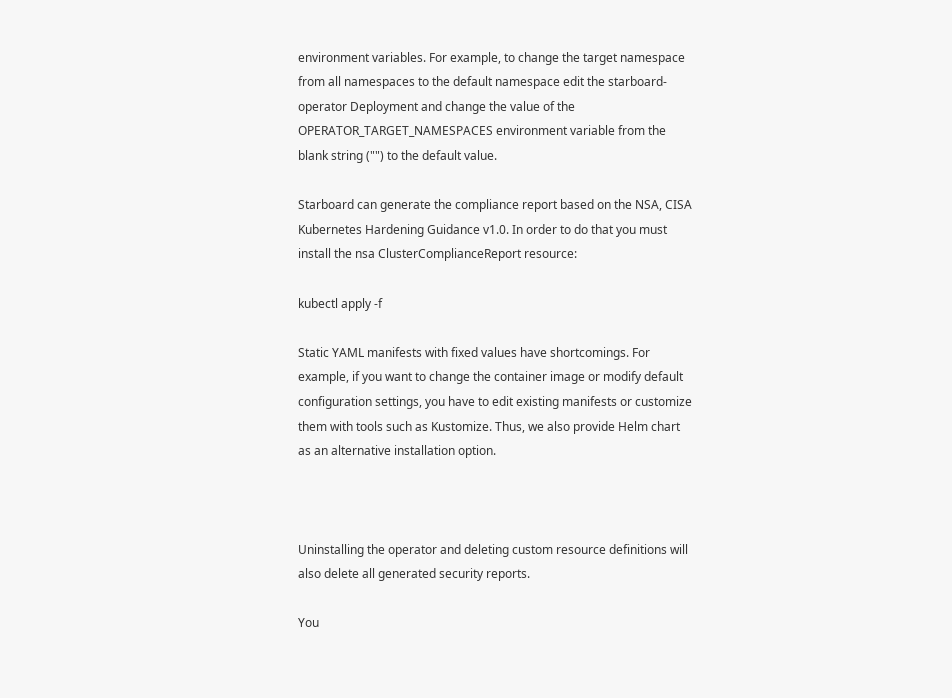environment variables. For example, to change the target namespace from all namespaces to the default namespace edit the starboard-operator Deployment and change the value of the OPERATOR_TARGET_NAMESPACES environment variable from the blank string ("") to the default value.

Starboard can generate the compliance report based on the NSA, CISA Kubernetes Hardening Guidance v1.0. In order to do that you must install the nsa ClusterComplianceReport resource:

kubectl apply -f

Static YAML manifests with fixed values have shortcomings. For example, if you want to change the container image or modify default configuration settings, you have to edit existing manifests or customize them with tools such as Kustomize. Thus, we also provide Helm chart as an alternative installation option.



Uninstalling the operator and deleting custom resource definitions will also delete all generated security reports.

You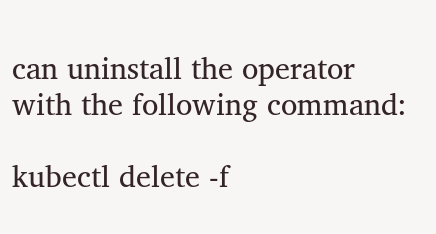can uninstall the operator with the following command:

kubectl delete -f